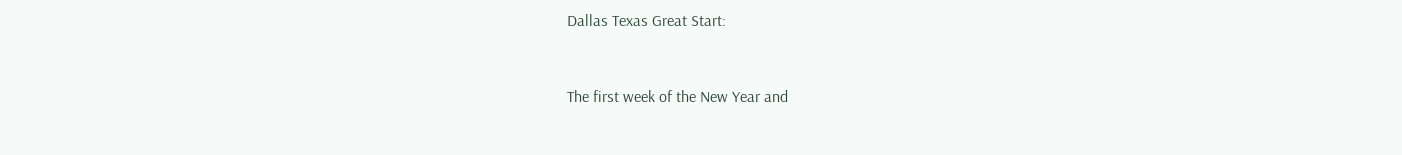Dallas Texas Great Start:


The first week of the New Year and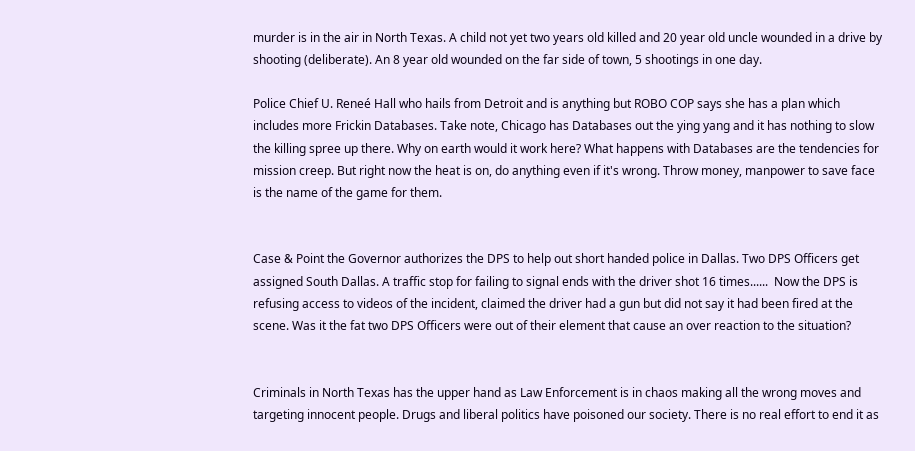murder is in the air in North Texas. A child not yet two years old killed and 20 year old uncle wounded in a drive by shooting (deliberate). An 8 year old wounded on the far side of town, 5 shootings in one day.

Police Chief U. Reneé Hall who hails from Detroit and is anything but ROBO COP says she has a plan which includes more Frickin Databases. Take note, Chicago has Databases out the ying yang and it has nothing to slow the killing spree up there. Why on earth would it work here? What happens with Databases are the tendencies for mission creep. But right now the heat is on, do anything even if it's wrong. Throw money, manpower to save face is the name of the game for them.


Case & Point the Governor authorizes the DPS to help out short handed police in Dallas. Two DPS Officers get assigned South Dallas. A traffic stop for failing to signal ends with the driver shot 16 times......  Now the DPS is refusing access to videos of the incident, claimed the driver had a gun but did not say it had been fired at the scene. Was it the fat two DPS Officers were out of their element that cause an over reaction to the situation?


Criminals in North Texas has the upper hand as Law Enforcement is in chaos making all the wrong moves and targeting innocent people. Drugs and liberal politics have poisoned our society. There is no real effort to end it as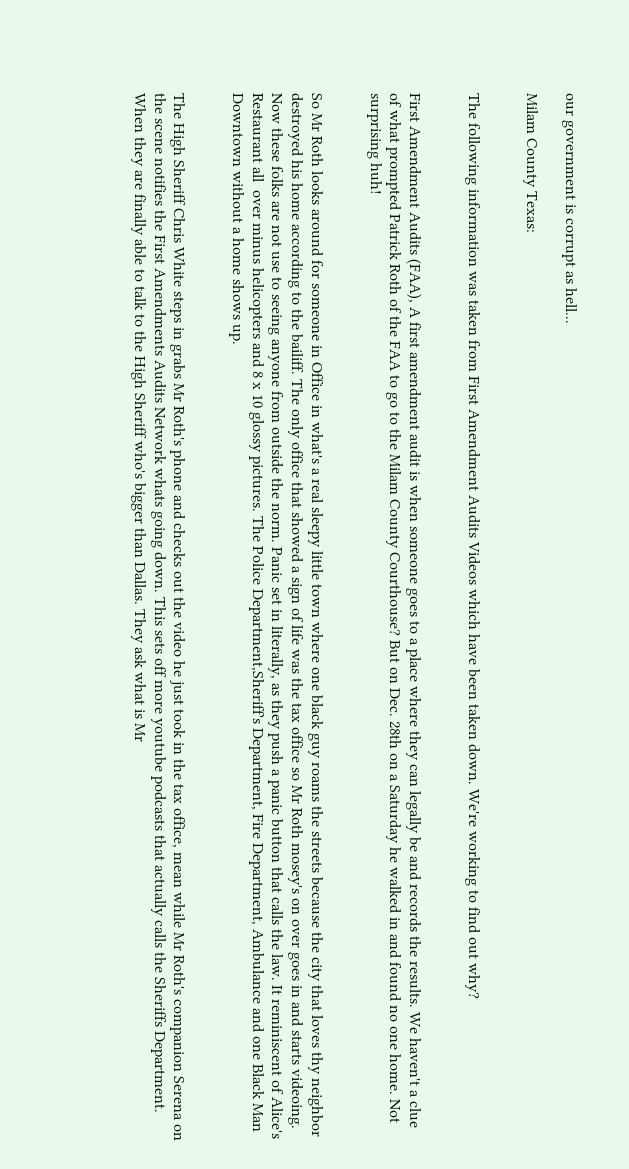our government is corrupt as hell...

Milam County Texas:


The following information was taken from First Amendment Audits Videos which have been taken down. We're working to find out why?


First Amendment Audits (FAA), A first amendment audit is when someone goes to a place where they can legally be and records the results. We haven't a clue of what prompted Patrick Roth of the FAA to go to the Milam County Courthouse? But on Dec. 28th on a Saturday he walked in and found no one home. Not surprising huh!


So Mr Roth looks around for someone in Office in what's a real sleepy little town where one black guy roams the streets because the city that loves thy neighbor destroyed his home according to the bailiff. The only office that showed a sign of life was the tax office so Mr Roth mosey's on over goes in and starts videoing. Now these folks are not use to seeing anyone from outside the norm. Panic set in literally, as they push a panic button that calls the law. It reminiscent of Alice's Restaurant all  over minus helicopters and 8 x 10 glossy pictures. The Police Department,Sheriff's Department, Fire Department, Ambulance and one Black Man Downtown without a home shows up.


The High Sheriff Chris White steps in grabs Mr Roth's phone and checks out the video he just took in the tax office, mean while Mr Roth's companion Serena on the scene notifies the First Amendments Audits Network whats going down. This sets off more youtube podcasts that actually calls the Sheriffs Department.  When they are finally able to talk to the High Sheriff who's bigger than Dallas. They ask what is Mr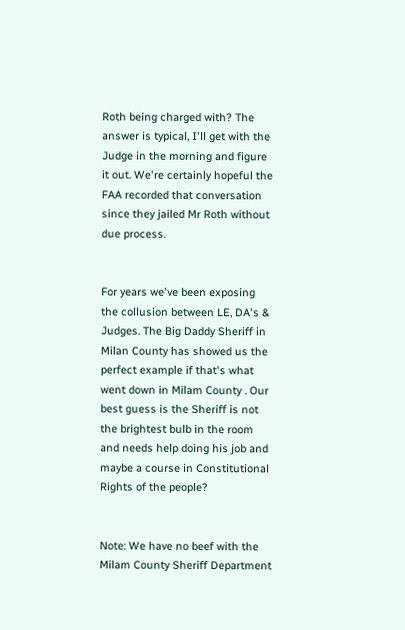Roth being charged with? The answer is typical, I'll get with the Judge in the morning and figure it out. We're certainly hopeful the FAA recorded that conversation since they jailed Mr Roth without due process.


For years we've been exposing the collusion between LE, DA's & Judges. The Big Daddy Sheriff in Milan County has showed us the perfect example if that's what went down in Milam County . Our best guess is the Sheriff is not the brightest bulb in the room and needs help doing his job and maybe a course in Constitutional Rights of the people?


Note: We have no beef with the Milam County Sheriff Department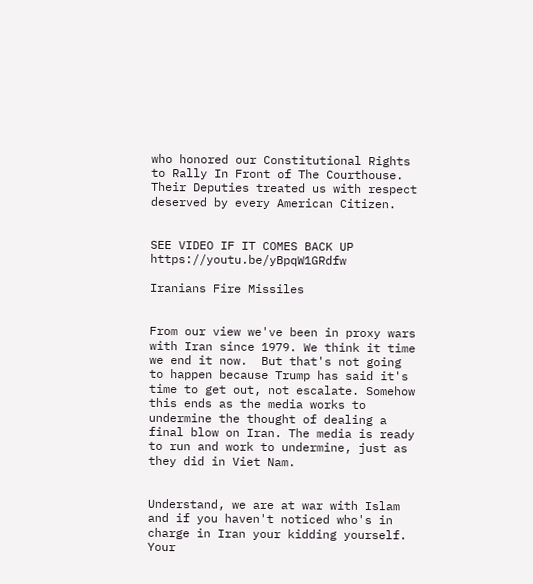who honored our Constitutional Rights to Rally In Front of The Courthouse. Their Deputies treated us with respect deserved by every American Citizen.


SEE VIDEO IF IT COMES BACK UP  https://youtu.be/yBpqW1GRdfw

Iranians Fire Missiles


From our view we've been in proxy wars with Iran since 1979. We think it time we end it now.  But that's not going to happen because Trump has said it's time to get out, not escalate. Somehow this ends as the media works to undermine the thought of dealing a final blow on Iran. The media is ready to run and work to undermine, just as they did in Viet Nam.


Understand, we are at war with Islam and if you haven't noticed who's in charge in Iran your kidding yourself. Your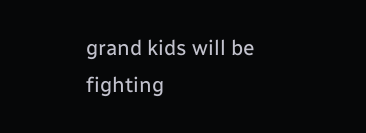grand kids will be fighting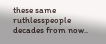these same ruthlesspeople decades from now..